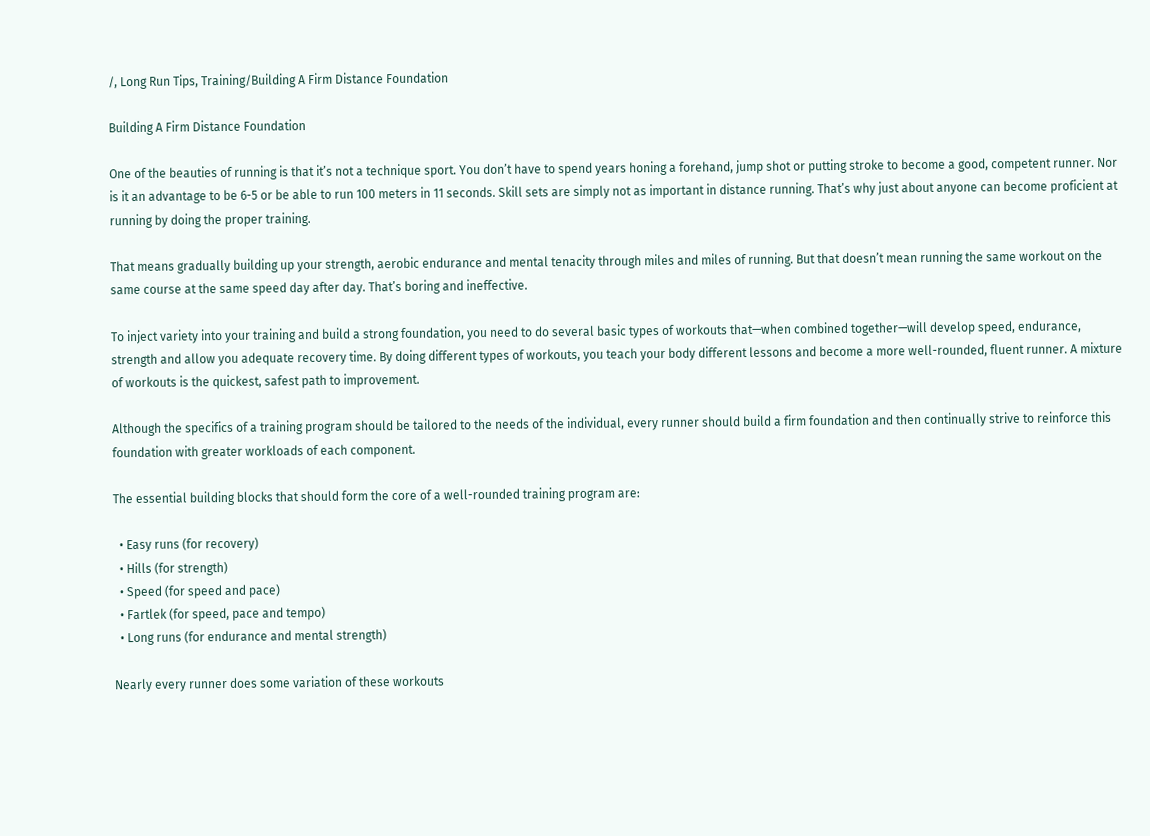/, Long Run Tips, Training/Building A Firm Distance Foundation

Building A Firm Distance Foundation

One of the beauties of running is that it’s not a technique sport. You don’t have to spend years honing a forehand, jump shot or putting stroke to become a good, competent runner. Nor is it an advantage to be 6-5 or be able to run 100 meters in 11 seconds. Skill sets are simply not as important in distance running. That’s why just about anyone can become proficient at running by doing the proper training.

That means gradually building up your strength, aerobic endurance and mental tenacity through miles and miles of running. But that doesn’t mean running the same workout on the same course at the same speed day after day. That’s boring and ineffective.

To inject variety into your training and build a strong foundation, you need to do several basic types of workouts that—when combined together—will develop speed, endurance, strength and allow you adequate recovery time. By doing different types of workouts, you teach your body different lessons and become a more well-rounded, fluent runner. A mixture of workouts is the quickest, safest path to improvement.

Although the specifics of a training program should be tailored to the needs of the individual, every runner should build a firm foundation and then continually strive to reinforce this foundation with greater workloads of each component.

The essential building blocks that should form the core of a well-rounded training program are:

  • Easy runs (for recovery)
  • Hills (for strength)
  • Speed (for speed and pace)
  • Fartlek (for speed, pace and tempo)
  • Long runs (for endurance and mental strength)

Nearly every runner does some variation of these workouts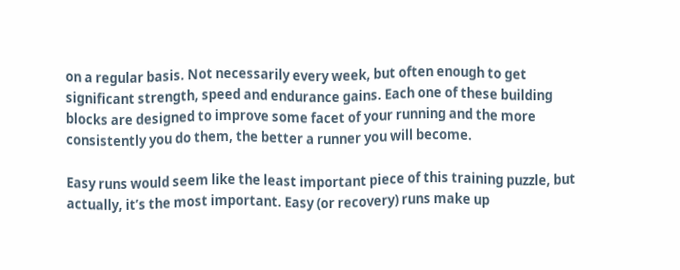on a regular basis. Not necessarily every week, but often enough to get significant strength, speed and endurance gains. Each one of these building blocks are designed to improve some facet of your running and the more consistently you do them, the better a runner you will become.

Easy runs would seem like the least important piece of this training puzzle, but actually, it’s the most important. Easy (or recovery) runs make up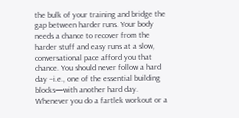the bulk of your training and bridge the gap between harder runs. Your body needs a chance to recover from the harder stuff and easy runs at a slow, conversational pace afford you that chance. You should never follow a hard day –i.e., one of the essential building blocks—with another hard day. Whenever you do a fartlek workout or a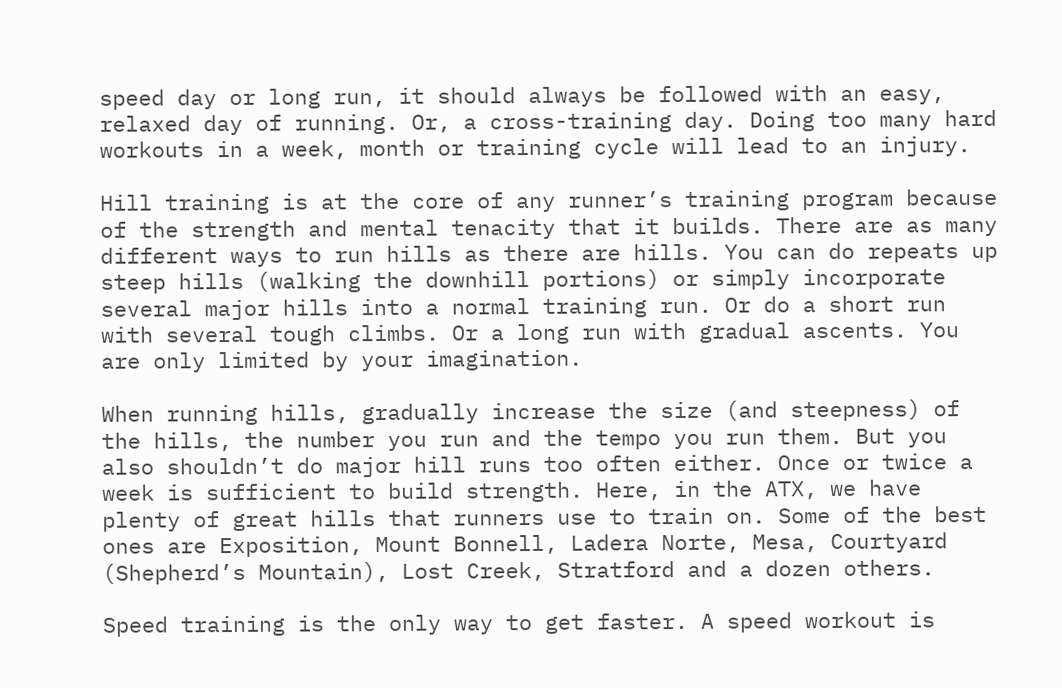speed day or long run, it should always be followed with an easy, relaxed day of running. Or, a cross-training day. Doing too many hard workouts in a week, month or training cycle will lead to an injury.

Hill training is at the core of any runner’s training program because of the strength and mental tenacity that it builds. There are as many different ways to run hills as there are hills. You can do repeats up steep hills (walking the downhill portions) or simply incorporate several major hills into a normal training run. Or do a short run with several tough climbs. Or a long run with gradual ascents. You are only limited by your imagination.

When running hills, gradually increase the size (and steepness) of the hills, the number you run and the tempo you run them. But you also shouldn’t do major hill runs too often either. Once or twice a week is sufficient to build strength. Here, in the ATX, we have plenty of great hills that runners use to train on. Some of the best ones are Exposition, Mount Bonnell, Ladera Norte, Mesa, Courtyard (Shepherd’s Mountain), Lost Creek, Stratford and a dozen others.

Speed training is the only way to get faster. A speed workout is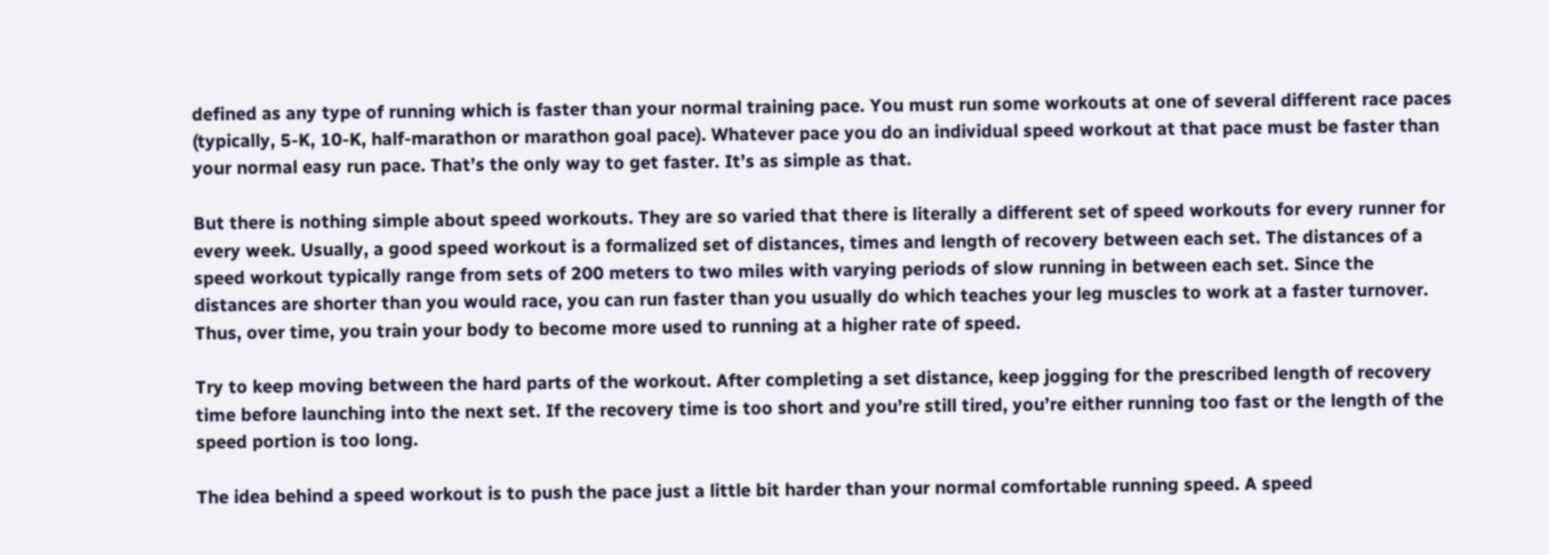defined as any type of running which is faster than your normal training pace. You must run some workouts at one of several different race paces (typically, 5-K, 10-K, half-marathon or marathon goal pace). Whatever pace you do an individual speed workout at that pace must be faster than your normal easy run pace. That’s the only way to get faster. It’s as simple as that.

But there is nothing simple about speed workouts. They are so varied that there is literally a different set of speed workouts for every runner for every week. Usually, a good speed workout is a formalized set of distances, times and length of recovery between each set. The distances of a speed workout typically range from sets of 200 meters to two miles with varying periods of slow running in between each set. Since the distances are shorter than you would race, you can run faster than you usually do which teaches your leg muscles to work at a faster turnover. Thus, over time, you train your body to become more used to running at a higher rate of speed.

Try to keep moving between the hard parts of the workout. After completing a set distance, keep jogging for the prescribed length of recovery time before launching into the next set. If the recovery time is too short and you’re still tired, you’re either running too fast or the length of the speed portion is too long.

The idea behind a speed workout is to push the pace just a little bit harder than your normal comfortable running speed. A speed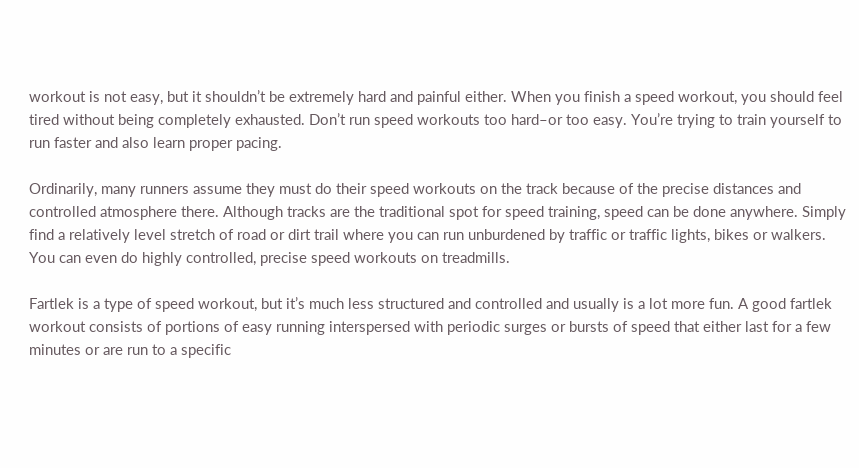workout is not easy, but it shouldn’t be extremely hard and painful either. When you finish a speed workout, you should feel tired without being completely exhausted. Don’t run speed workouts too hard–or too easy. You’re trying to train yourself to run faster and also learn proper pacing.

Ordinarily, many runners assume they must do their speed workouts on the track because of the precise distances and controlled atmosphere there. Although tracks are the traditional spot for speed training, speed can be done anywhere. Simply find a relatively level stretch of road or dirt trail where you can run unburdened by traffic or traffic lights, bikes or walkers. You can even do highly controlled, precise speed workouts on treadmills.

Fartlek is a type of speed workout, but it’s much less structured and controlled and usually is a lot more fun. A good fartlek workout consists of portions of easy running interspersed with periodic surges or bursts of speed that either last for a few minutes or are run to a specific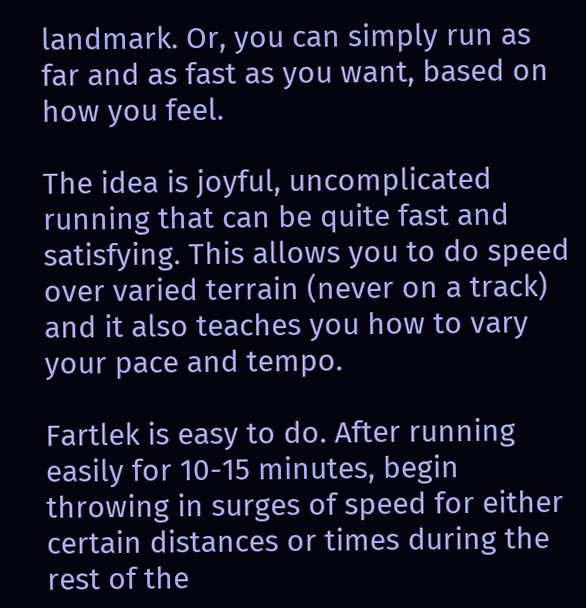landmark. Or, you can simply run as far and as fast as you want, based on how you feel.

The idea is joyful, uncomplicated running that can be quite fast and satisfying. This allows you to do speed over varied terrain (never on a track) and it also teaches you how to vary your pace and tempo.

Fartlek is easy to do. After running easily for 10-15 minutes, begin throwing in surges of speed for either certain distances or times during the rest of the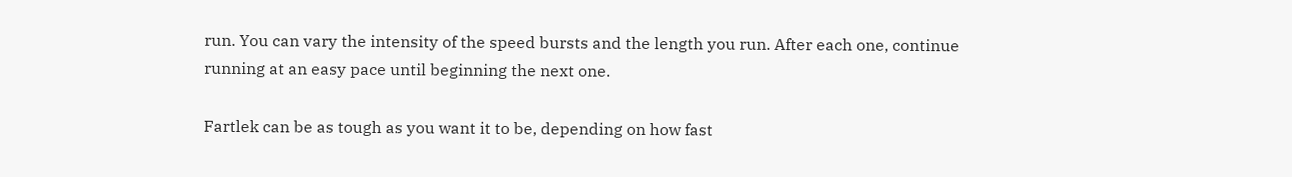run. You can vary the intensity of the speed bursts and the length you run. After each one, continue running at an easy pace until beginning the next one.

Fartlek can be as tough as you want it to be, depending on how fast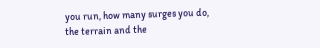you run, how many surges you do, the terrain and the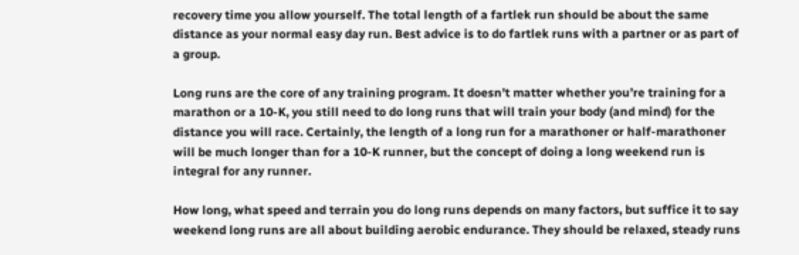recovery time you allow yourself. The total length of a fartlek run should be about the same distance as your normal easy day run. Best advice is to do fartlek runs with a partner or as part of a group.

Long runs are the core of any training program. It doesn’t matter whether you’re training for a marathon or a 10-K, you still need to do long runs that will train your body (and mind) for the distance you will race. Certainly, the length of a long run for a marathoner or half-marathoner will be much longer than for a 10-K runner, but the concept of doing a long weekend run is integral for any runner.

How long, what speed and terrain you do long runs depends on many factors, but suffice it to say weekend long runs are all about building aerobic endurance. They should be relaxed, steady runs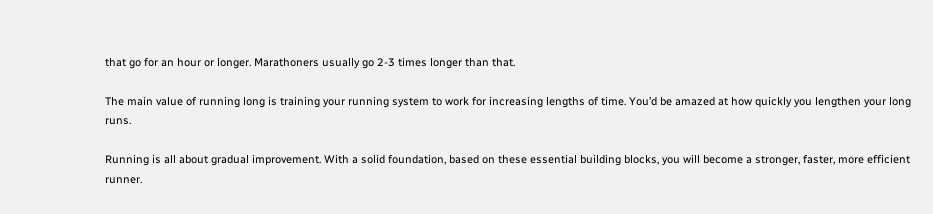that go for an hour or longer. Marathoners usually go 2-3 times longer than that.

The main value of running long is training your running system to work for increasing lengths of time. You’d be amazed at how quickly you lengthen your long runs.

Running is all about gradual improvement. With a solid foundation, based on these essential building blocks, you will become a stronger, faster, more efficient runner.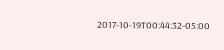2017-10-19T00:44:32-05:00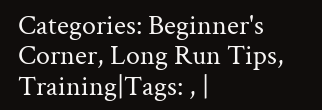Categories: Beginner's Corner, Long Run Tips, Training|Tags: , |